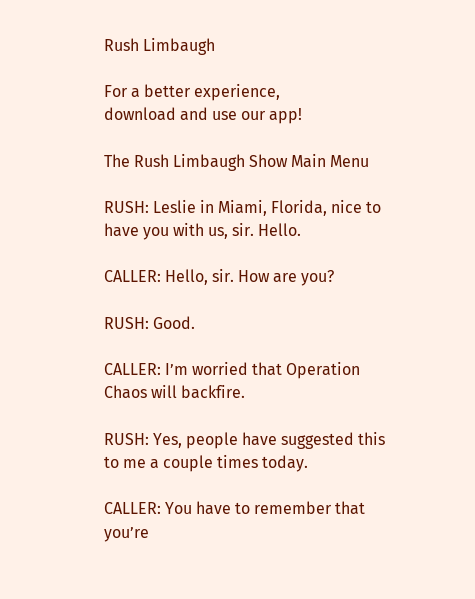Rush Limbaugh

For a better experience,
download and use our app!

The Rush Limbaugh Show Main Menu

RUSH: Leslie in Miami, Florida, nice to have you with us, sir. Hello.

CALLER: Hello, sir. How are you?

RUSH: Good.

CALLER: I’m worried that Operation Chaos will backfire.

RUSH: Yes, people have suggested this to me a couple times today.

CALLER: You have to remember that you’re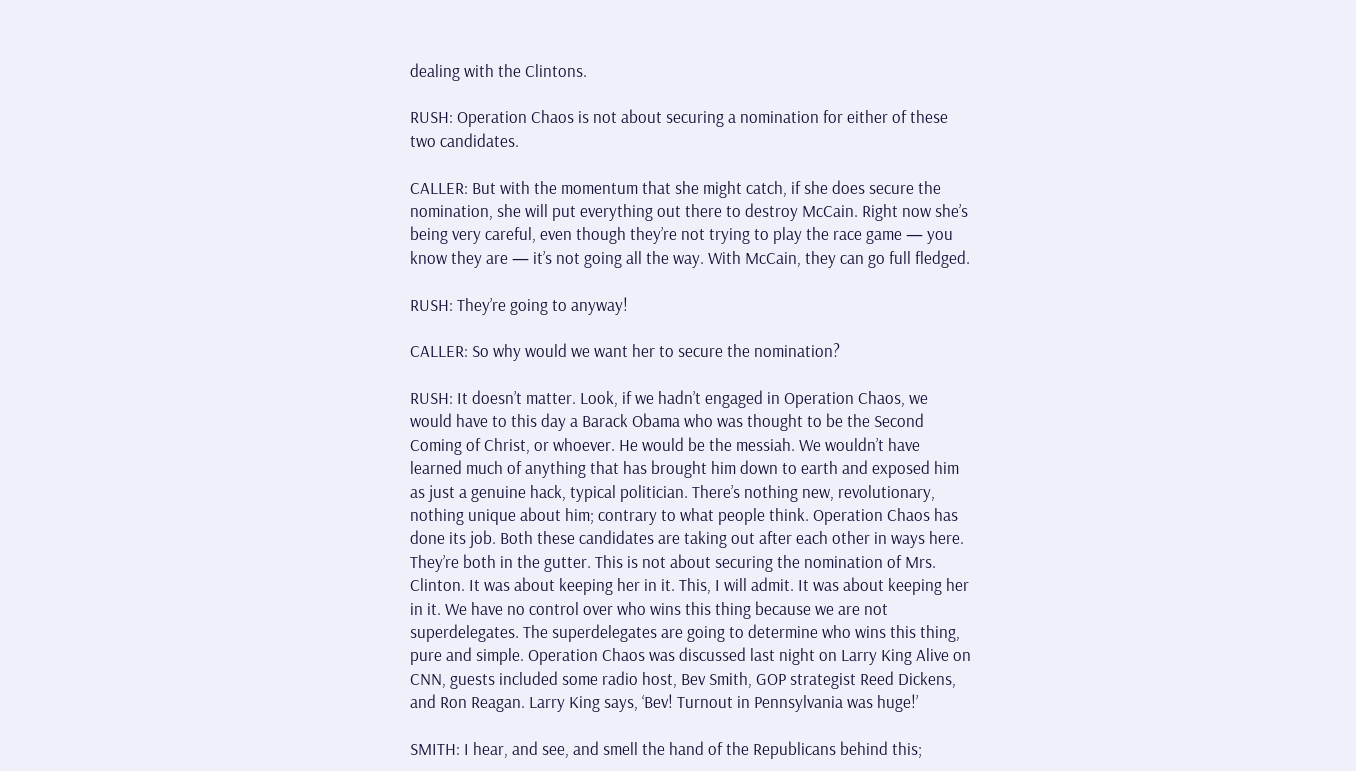dealing with the Clintons.

RUSH: Operation Chaos is not about securing a nomination for either of these two candidates.

CALLER: But with the momentum that she might catch, if she does secure the nomination, she will put everything out there to destroy McCain. Right now she’s being very careful, even though they’re not trying to play the race game — you know they are — it’s not going all the way. With McCain, they can go full fledged.

RUSH: They’re going to anyway!

CALLER: So why would we want her to secure the nomination?

RUSH: It doesn’t matter. Look, if we hadn’t engaged in Operation Chaos, we would have to this day a Barack Obama who was thought to be the Second Coming of Christ, or whoever. He would be the messiah. We wouldn’t have learned much of anything that has brought him down to earth and exposed him as just a genuine hack, typical politician. There’s nothing new, revolutionary, nothing unique about him; contrary to what people think. Operation Chaos has done its job. Both these candidates are taking out after each other in ways here. They’re both in the gutter. This is not about securing the nomination of Mrs. Clinton. It was about keeping her in it. This, I will admit. It was about keeping her in it. We have no control over who wins this thing because we are not superdelegates. The superdelegates are going to determine who wins this thing, pure and simple. Operation Chaos was discussed last night on Larry King Alive on CNN, guests included some radio host, Bev Smith, GOP strategist Reed Dickens, and Ron Reagan. Larry King says, ‘Bev! Turnout in Pennsylvania was huge!’

SMITH: I hear, and see, and smell the hand of the Republicans behind this;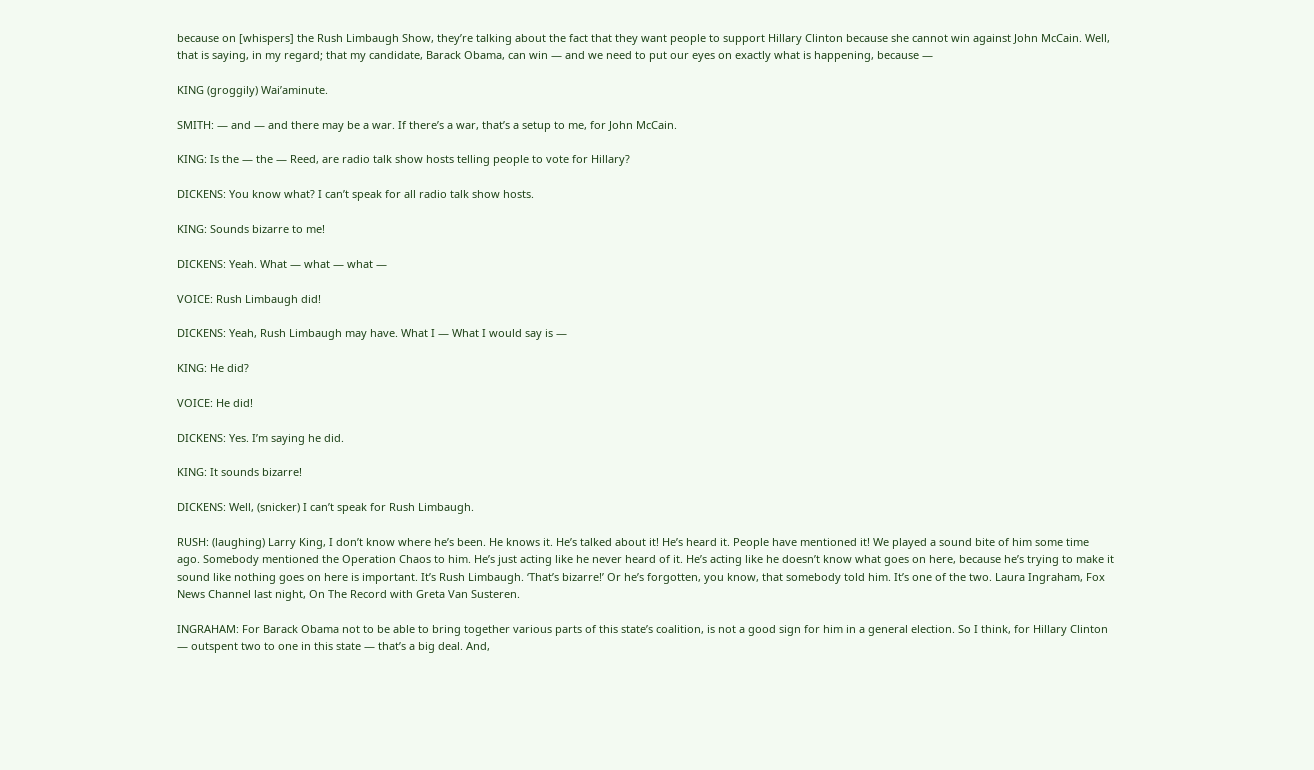because on [whispers] the Rush Limbaugh Show, they’re talking about the fact that they want people to support Hillary Clinton because she cannot win against John McCain. Well, that is saying, in my regard; that my candidate, Barack Obama, can win — and we need to put our eyes on exactly what is happening, because —

KING (groggily) Wai’aminute.

SMITH: — and — and there may be a war. If there’s a war, that’s a setup to me, for John McCain.

KING: Is the — the — Reed, are radio talk show hosts telling people to vote for Hillary?

DICKENS: You know what? I can’t speak for all radio talk show hosts.

KING: Sounds bizarre to me!

DICKENS: Yeah. What — what — what —

VOICE: Rush Limbaugh did!

DICKENS: Yeah, Rush Limbaugh may have. What I — What I would say is —

KING: He did?

VOICE: He did!

DICKENS: Yes. I’m saying he did.

KING: It sounds bizarre!

DICKENS: Well, (snicker) I can’t speak for Rush Limbaugh.

RUSH: (laughing) Larry King, I don’t know where he’s been. He knows it. He’s talked about it! He’s heard it. People have mentioned it! We played a sound bite of him some time ago. Somebody mentioned the Operation Chaos to him. He’s just acting like he never heard of it. He’s acting like he doesn’t know what goes on here, because he’s trying to make it sound like nothing goes on here is important. It’s Rush Limbaugh. ‘That’s bizarre!’ Or he’s forgotten, you know, that somebody told him. It’s one of the two. Laura Ingraham, Fox News Channel last night, On The Record with Greta Van Susteren.

INGRAHAM: For Barack Obama not to be able to bring together various parts of this state’s coalition, is not a good sign for him in a general election. So I think, for Hillary Clinton — outspent two to one in this state — that’s a big deal. And,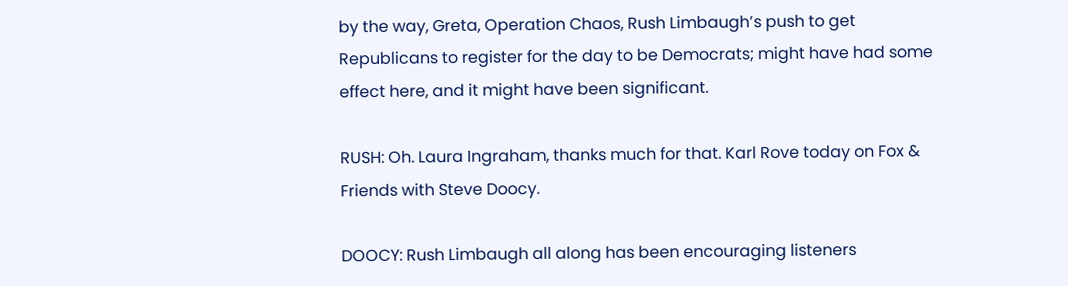by the way, Greta, Operation Chaos, Rush Limbaugh’s push to get Republicans to register for the day to be Democrats; might have had some effect here, and it might have been significant.

RUSH: Oh. Laura Ingraham, thanks much for that. Karl Rove today on Fox & Friends with Steve Doocy.

DOOCY: Rush Limbaugh all along has been encouraging listeners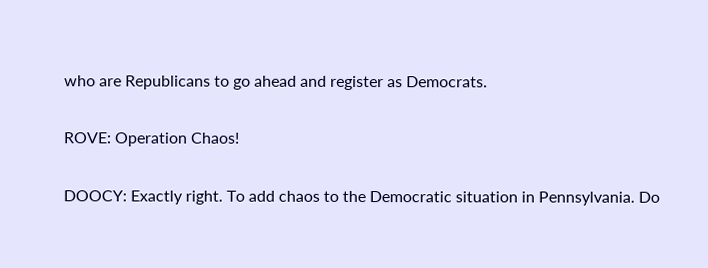who are Republicans to go ahead and register as Democrats.

ROVE: Operation Chaos!

DOOCY: Exactly right. To add chaos to the Democratic situation in Pennsylvania. Do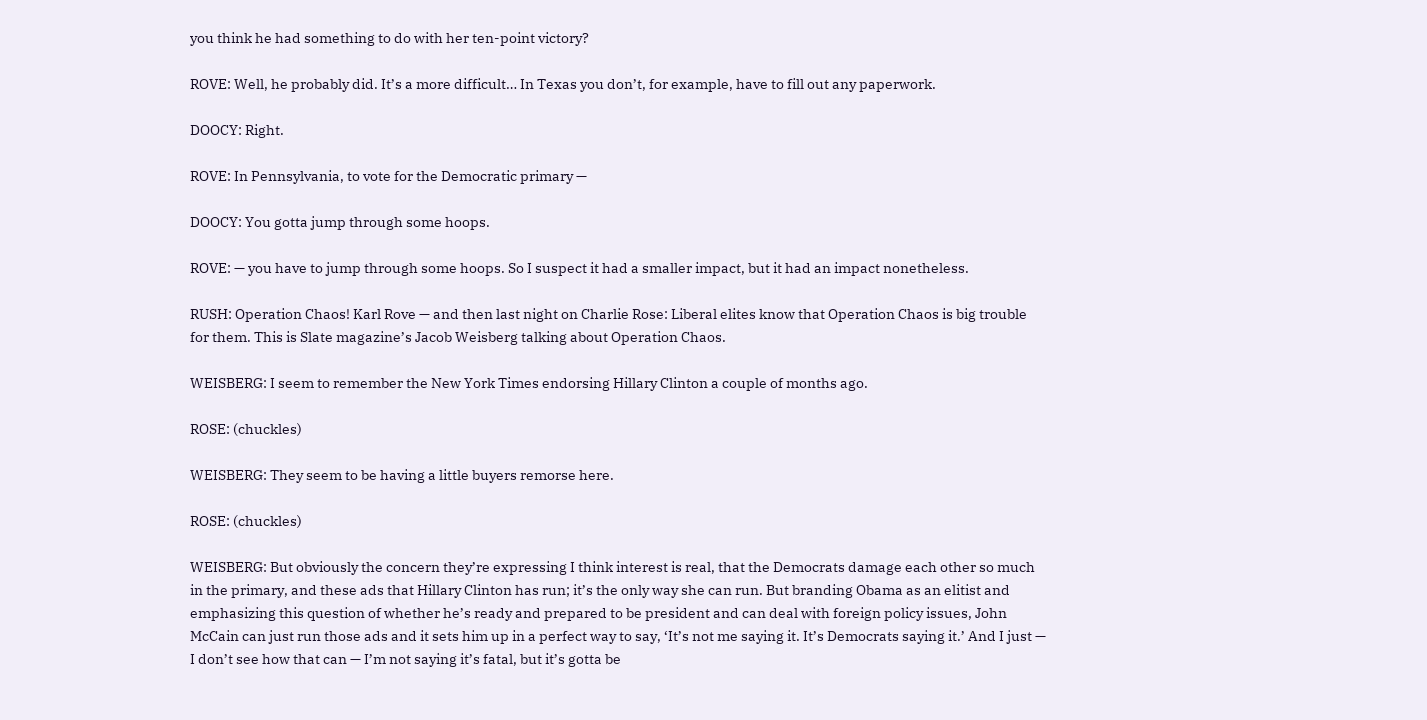you think he had something to do with her ten-point victory?

ROVE: Well, he probably did. It’s a more difficult… In Texas you don’t, for example, have to fill out any paperwork.

DOOCY: Right.

ROVE: In Pennsylvania, to vote for the Democratic primary —

DOOCY: You gotta jump through some hoops.

ROVE: — you have to jump through some hoops. So I suspect it had a smaller impact, but it had an impact nonetheless.

RUSH: Operation Chaos! Karl Rove — and then last night on Charlie Rose: Liberal elites know that Operation Chaos is big trouble for them. This is Slate magazine’s Jacob Weisberg talking about Operation Chaos.

WEISBERG: I seem to remember the New York Times endorsing Hillary Clinton a couple of months ago.

ROSE: (chuckles)

WEISBERG: They seem to be having a little buyers remorse here.

ROSE: (chuckles)

WEISBERG: But obviously the concern they’re expressing I think interest is real, that the Democrats damage each other so much in the primary, and these ads that Hillary Clinton has run; it’s the only way she can run. But branding Obama as an elitist and emphasizing this question of whether he’s ready and prepared to be president and can deal with foreign policy issues, John McCain can just run those ads and it sets him up in a perfect way to say, ‘It’s not me saying it. It’s Democrats saying it.’ And I just — I don’t see how that can — I’m not saying it’s fatal, but it’s gotta be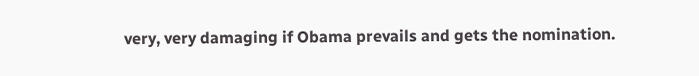very, very damaging if Obama prevails and gets the nomination.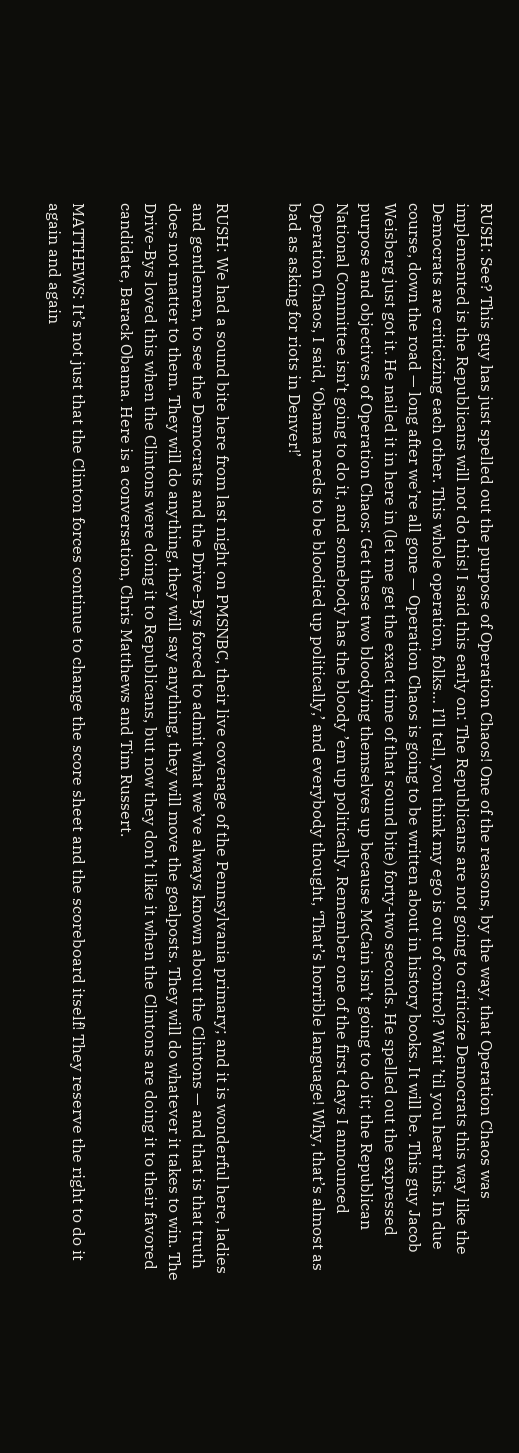RUSH: See? This guy has just spelled out the purpose of Operation Chaos! One of the reasons, by the way, that Operation Chaos was implemented is the Republicans will not do this! I said this early on: The Republicans are not going to criticize Democrats this way like the Democrats are criticizing each other. This whole operation, folks… I’ll tell, you think my ego is out of control? Wait ’til you hear this. In due course, down the road — long after we’re all gone — Operation Chaos is going to be written about in history books. It will be. This guy Jacob Weisberg just got it. He nailed it in here in (let me get the exact time of that sound bite) forty-two seconds. He spelled out the expressed purpose and objectives of Operation Chaos: Get these two bloodying themselves up because McCain isn’t going to do it; the Republican National Committee isn’t going to do it, and somebody has the bloody ’em up politically. Remember one of the first days I announced Operation Chaos, I said, ‘Obama needs to be bloodied up politically,’ and everybody thought, ‘That’s horrible language! Why, that’s almost as bad as asking for riots in Denver!’


RUSH: We had a sound bite here from last night on PMSNBC, their live coverage of the Pennsylvania primary; and it is wonderful here, ladies and gentlemen, to see the Democrats and the Drive-Bys forced to admit what we’ve always known about the Clintons — and that is that truth does not matter to them. They will do anything, they will say anything, they will move the goalposts. They will do whatever it takes to win. The Drive-Bys loved this when the Clintons were doing it to Republicans, but now they don’t like it when the Clintons are doing it to their favored candidate, Barack Obama. Here is a conversation, Chris Matthews and Tim Russert.

MATTHEWS: It’s not just that the Clinton forces continue to change the score sheet and the scoreboard itself! They reserve the right to do it again and again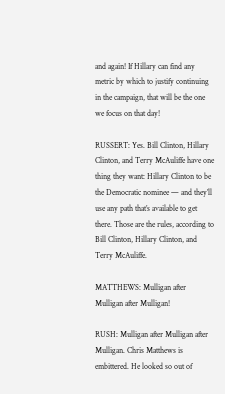and again! If Hillary can find any metric by which to justify continuing in the campaign, that will be the one we focus on that day!

RUSSERT: Yes. Bill Clinton, Hillary Clinton, and Terry McAuliffe have one thing they want: Hillary Clinton to be the Democratic nominee — and they’ll use any path that’s available to get there. Those are the rules, according to Bill Clinton, Hillary Clinton, and Terry McAuliffe.

MATTHEWS: Mulligan after Mulligan after Mulligan!

RUSH: Mulligan after Mulligan after Mulligan. Chris Matthews is embittered. He looked so out of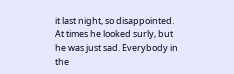it last night, so disappointed. At times he looked surly, but he was just sad. Everybody in the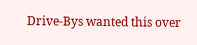Drive-Bys wanted this over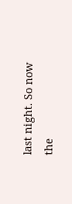last night. So now the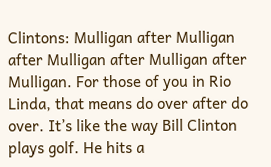Clintons: Mulligan after Mulligan after Mulligan after Mulligan after Mulligan. For those of you in Rio Linda, that means do over after do over. It’s like the way Bill Clinton plays golf. He hits a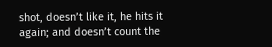shot, doesn’t like it, he hits it again; and doesn’t count the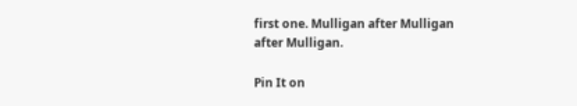first one. Mulligan after Mulligan after Mulligan.

Pin It on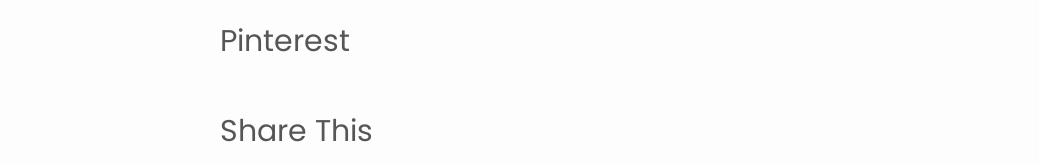Pinterest

Share This